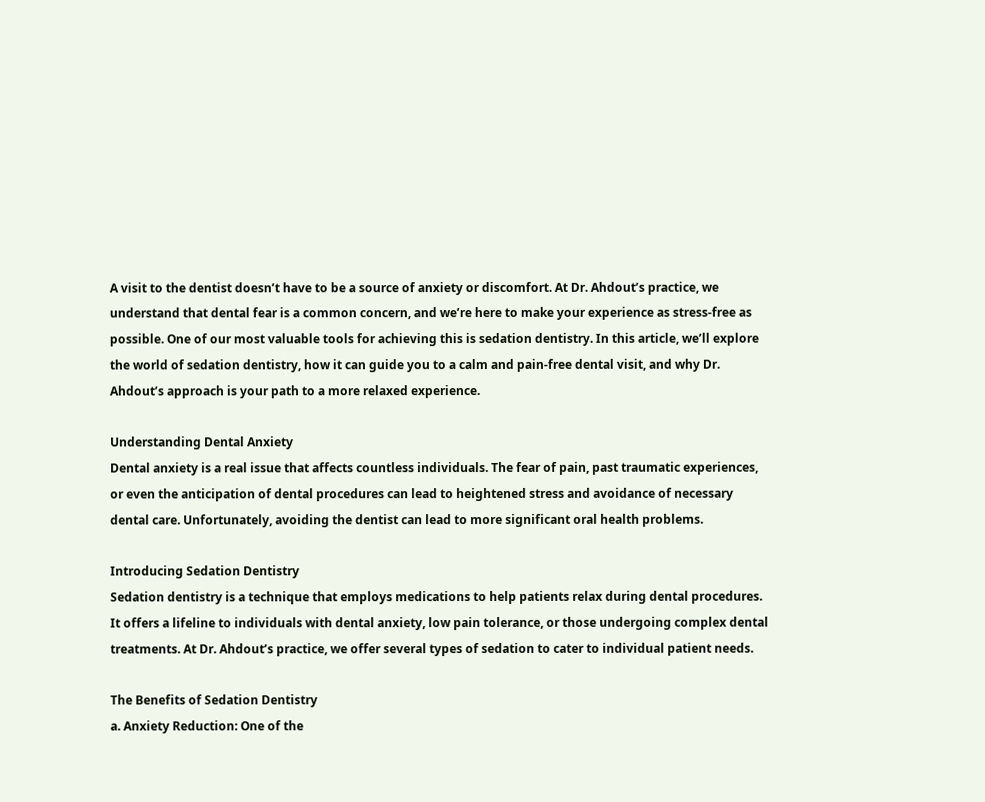A visit to the dentist doesn’t have to be a source of anxiety or discomfort. At Dr. Ahdout’s practice, we understand that dental fear is a common concern, and we’re here to make your experience as stress-free as possible. One of our most valuable tools for achieving this is sedation dentistry. In this article, we’ll explore the world of sedation dentistry, how it can guide you to a calm and pain-free dental visit, and why Dr. Ahdout’s approach is your path to a more relaxed experience.

Understanding Dental Anxiety
Dental anxiety is a real issue that affects countless individuals. The fear of pain, past traumatic experiences, or even the anticipation of dental procedures can lead to heightened stress and avoidance of necessary dental care. Unfortunately, avoiding the dentist can lead to more significant oral health problems.

Introducing Sedation Dentistry
Sedation dentistry is a technique that employs medications to help patients relax during dental procedures. It offers a lifeline to individuals with dental anxiety, low pain tolerance, or those undergoing complex dental treatments. At Dr. Ahdout’s practice, we offer several types of sedation to cater to individual patient needs.

The Benefits of Sedation Dentistry
a. Anxiety Reduction: One of the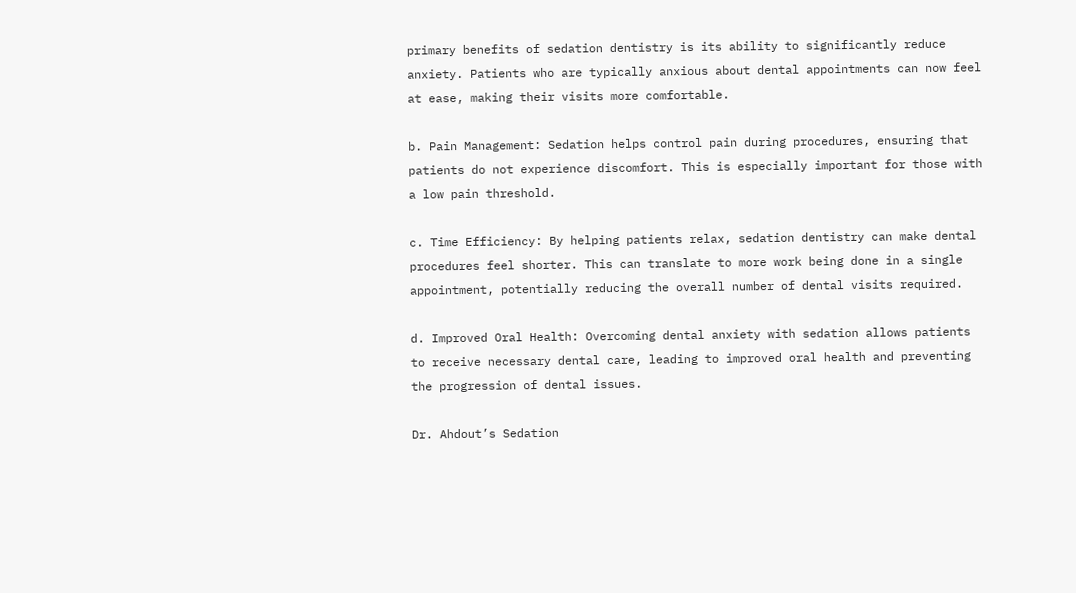primary benefits of sedation dentistry is its ability to significantly reduce anxiety. Patients who are typically anxious about dental appointments can now feel at ease, making their visits more comfortable.

b. Pain Management: Sedation helps control pain during procedures, ensuring that patients do not experience discomfort. This is especially important for those with a low pain threshold.

c. Time Efficiency: By helping patients relax, sedation dentistry can make dental procedures feel shorter. This can translate to more work being done in a single appointment, potentially reducing the overall number of dental visits required.

d. Improved Oral Health: Overcoming dental anxiety with sedation allows patients to receive necessary dental care, leading to improved oral health and preventing the progression of dental issues.

Dr. Ahdout’s Sedation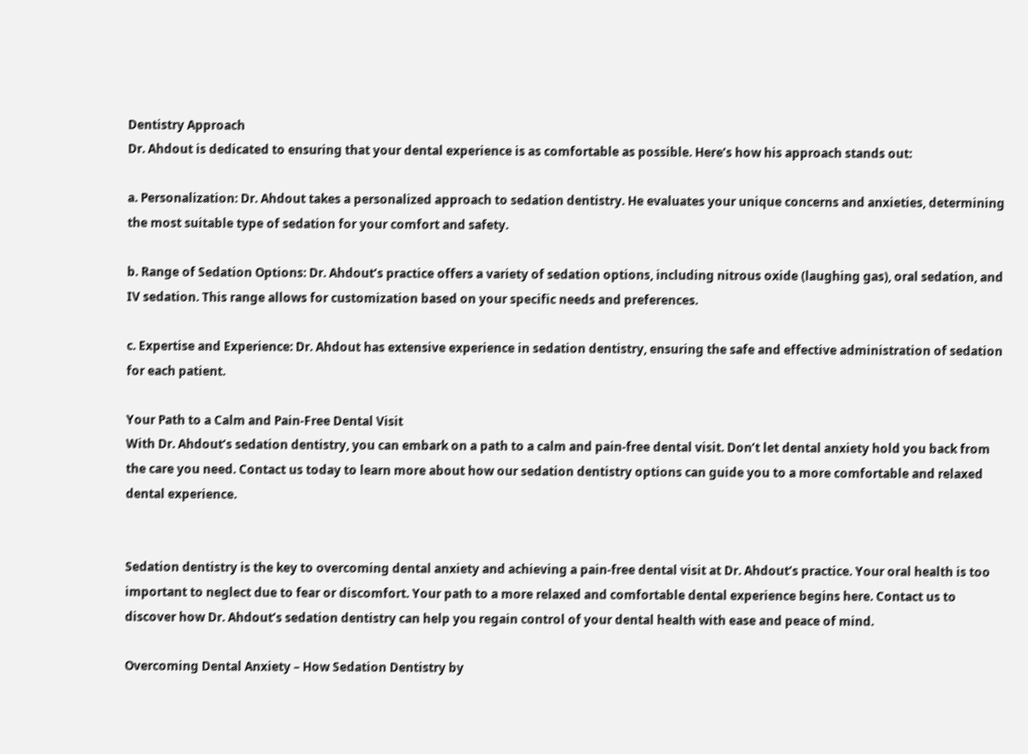Dentistry Approach
Dr. Ahdout is dedicated to ensuring that your dental experience is as comfortable as possible. Here’s how his approach stands out:

a. Personalization: Dr. Ahdout takes a personalized approach to sedation dentistry. He evaluates your unique concerns and anxieties, determining the most suitable type of sedation for your comfort and safety.

b. Range of Sedation Options: Dr. Ahdout’s practice offers a variety of sedation options, including nitrous oxide (laughing gas), oral sedation, and IV sedation. This range allows for customization based on your specific needs and preferences.

c. Expertise and Experience: Dr. Ahdout has extensive experience in sedation dentistry, ensuring the safe and effective administration of sedation for each patient.

Your Path to a Calm and Pain-Free Dental Visit
With Dr. Ahdout’s sedation dentistry, you can embark on a path to a calm and pain-free dental visit. Don’t let dental anxiety hold you back from the care you need. Contact us today to learn more about how our sedation dentistry options can guide you to a more comfortable and relaxed dental experience.


Sedation dentistry is the key to overcoming dental anxiety and achieving a pain-free dental visit at Dr. Ahdout’s practice. Your oral health is too important to neglect due to fear or discomfort. Your path to a more relaxed and comfortable dental experience begins here. Contact us to discover how Dr. Ahdout’s sedation dentistry can help you regain control of your dental health with ease and peace of mind.

Overcoming Dental Anxiety – How Sedation Dentistry by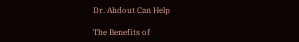Dr. Ahdout Can Help

The Benefits of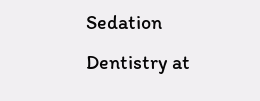Sedation Dentistry at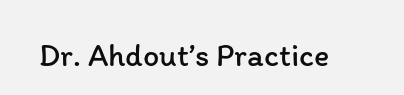Dr. Ahdout’s Practice